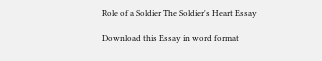Role of a Soldier The Soldier's Heart Essay

Download this Essay in word format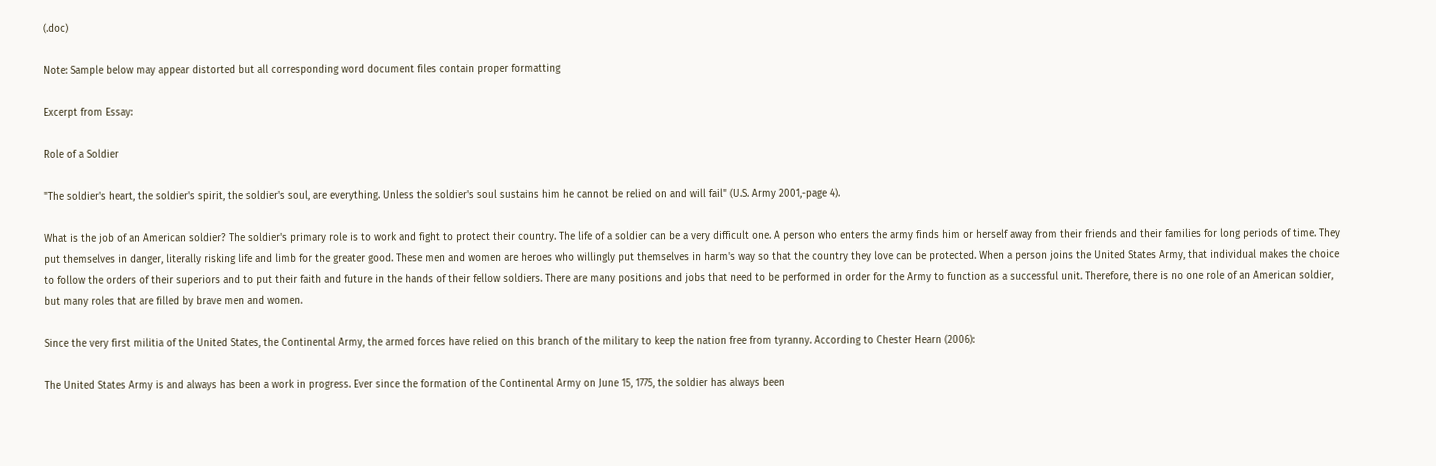(.doc)

Note: Sample below may appear distorted but all corresponding word document files contain proper formatting

Excerpt from Essay:

Role of a Soldier

"The soldier's heart, the soldier's spirit, the soldier's soul, are everything. Unless the soldier's soul sustains him he cannot be relied on and will fail" (U.S. Army 2001,-page 4).

What is the job of an American soldier? The soldier's primary role is to work and fight to protect their country. The life of a soldier can be a very difficult one. A person who enters the army finds him or herself away from their friends and their families for long periods of time. They put themselves in danger, literally risking life and limb for the greater good. These men and women are heroes who willingly put themselves in harm's way so that the country they love can be protected. When a person joins the United States Army, that individual makes the choice to follow the orders of their superiors and to put their faith and future in the hands of their fellow soldiers. There are many positions and jobs that need to be performed in order for the Army to function as a successful unit. Therefore, there is no one role of an American soldier, but many roles that are filled by brave men and women.

Since the very first militia of the United States, the Continental Army, the armed forces have relied on this branch of the military to keep the nation free from tyranny. According to Chester Hearn (2006):

The United States Army is and always has been a work in progress. Ever since the formation of the Continental Army on June 15, 1775, the soldier has always been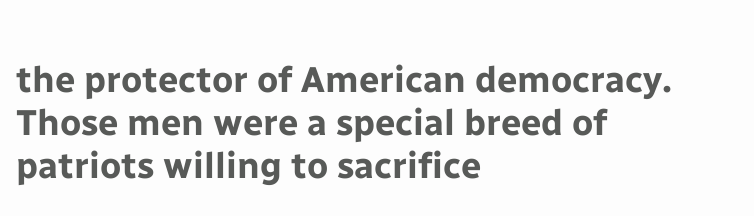the protector of American democracy. Those men were a special breed of patriots willing to sacrifice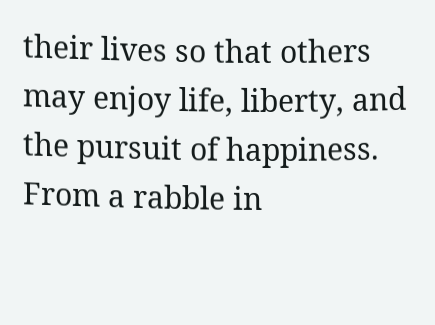their lives so that others may enjoy life, liberty, and the pursuit of happiness. From a rabble in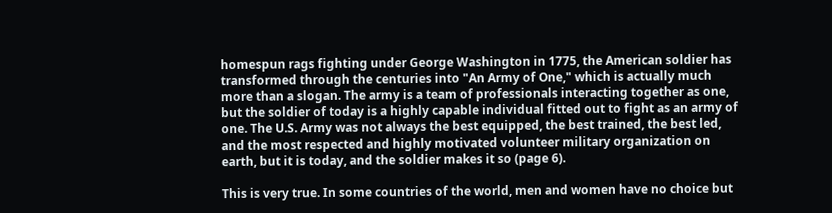homespun rags fighting under George Washington in 1775, the American soldier has transformed through the centuries into "An Army of One," which is actually much more than a slogan. The army is a team of professionals interacting together as one, but the soldier of today is a highly capable individual fitted out to fight as an army of one. The U.S. Army was not always the best equipped, the best trained, the best led, and the most respected and highly motivated volunteer military organization on earth, but it is today, and the soldier makes it so (page 6).

This is very true. In some countries of the world, men and women have no choice but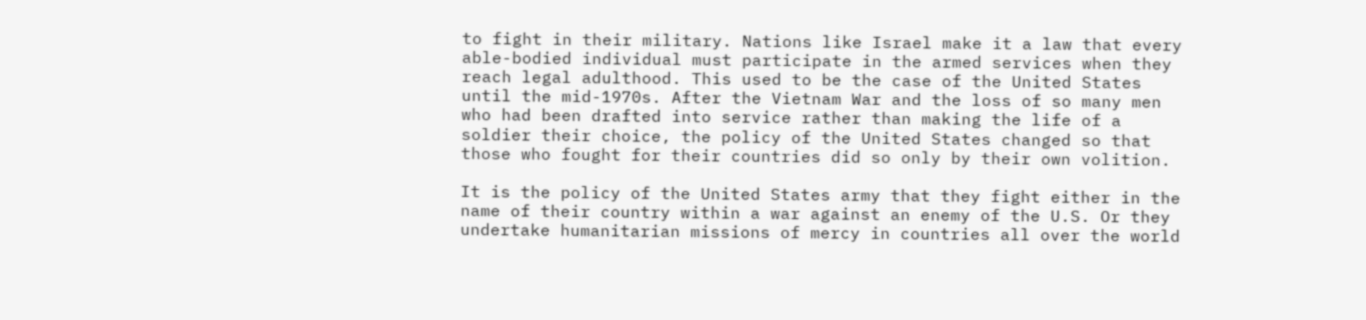to fight in their military. Nations like Israel make it a law that every able-bodied individual must participate in the armed services when they reach legal adulthood. This used to be the case of the United States until the mid-1970s. After the Vietnam War and the loss of so many men who had been drafted into service rather than making the life of a soldier their choice, the policy of the United States changed so that those who fought for their countries did so only by their own volition.

It is the policy of the United States army that they fight either in the name of their country within a war against an enemy of the U.S. Or they undertake humanitarian missions of mercy in countries all over the world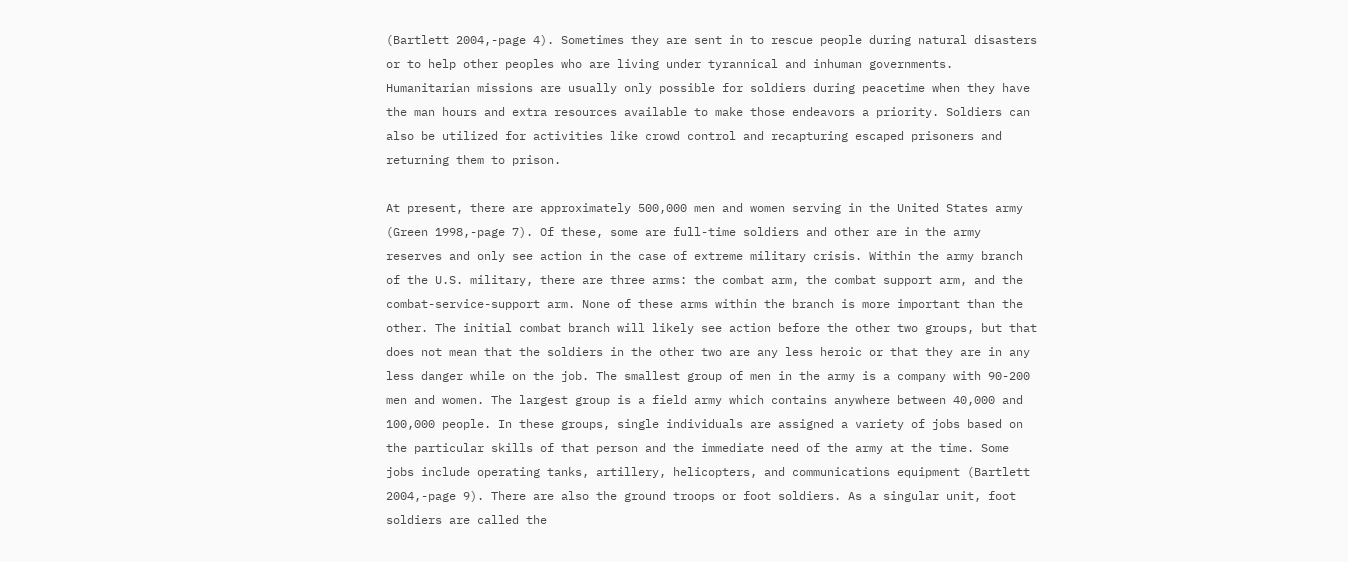(Bartlett 2004,-page 4). Sometimes they are sent in to rescue people during natural disasters or to help other peoples who are living under tyrannical and inhuman governments. Humanitarian missions are usually only possible for soldiers during peacetime when they have the man hours and extra resources available to make those endeavors a priority. Soldiers can also be utilized for activities like crowd control and recapturing escaped prisoners and returning them to prison.

At present, there are approximately 500,000 men and women serving in the United States army (Green 1998,-page 7). Of these, some are full-time soldiers and other are in the army reserves and only see action in the case of extreme military crisis. Within the army branch of the U.S. military, there are three arms: the combat arm, the combat support arm, and the combat-service-support arm. None of these arms within the branch is more important than the other. The initial combat branch will likely see action before the other two groups, but that does not mean that the soldiers in the other two are any less heroic or that they are in any less danger while on the job. The smallest group of men in the army is a company with 90-200 men and women. The largest group is a field army which contains anywhere between 40,000 and 100,000 people. In these groups, single individuals are assigned a variety of jobs based on the particular skills of that person and the immediate need of the army at the time. Some jobs include operating tanks, artillery, helicopters, and communications equipment (Bartlett 2004,-page 9). There are also the ground troops or foot soldiers. As a singular unit, foot soldiers are called the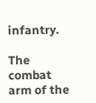infantry.

The combat arm of the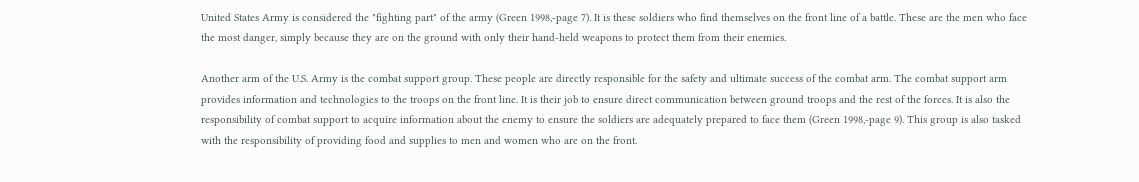United States Army is considered the "fighting part" of the army (Green 1998,-page 7). It is these soldiers who find themselves on the front line of a battle. These are the men who face the most danger, simply because they are on the ground with only their hand-held weapons to protect them from their enemies.

Another arm of the U.S. Army is the combat support group. These people are directly responsible for the safety and ultimate success of the combat arm. The combat support arm provides information and technologies to the troops on the front line. It is their job to ensure direct communication between ground troops and the rest of the forces. It is also the responsibility of combat support to acquire information about the enemy to ensure the soldiers are adequately prepared to face them (Green 1998,-page 9). This group is also tasked with the responsibility of providing food and supplies to men and women who are on the front.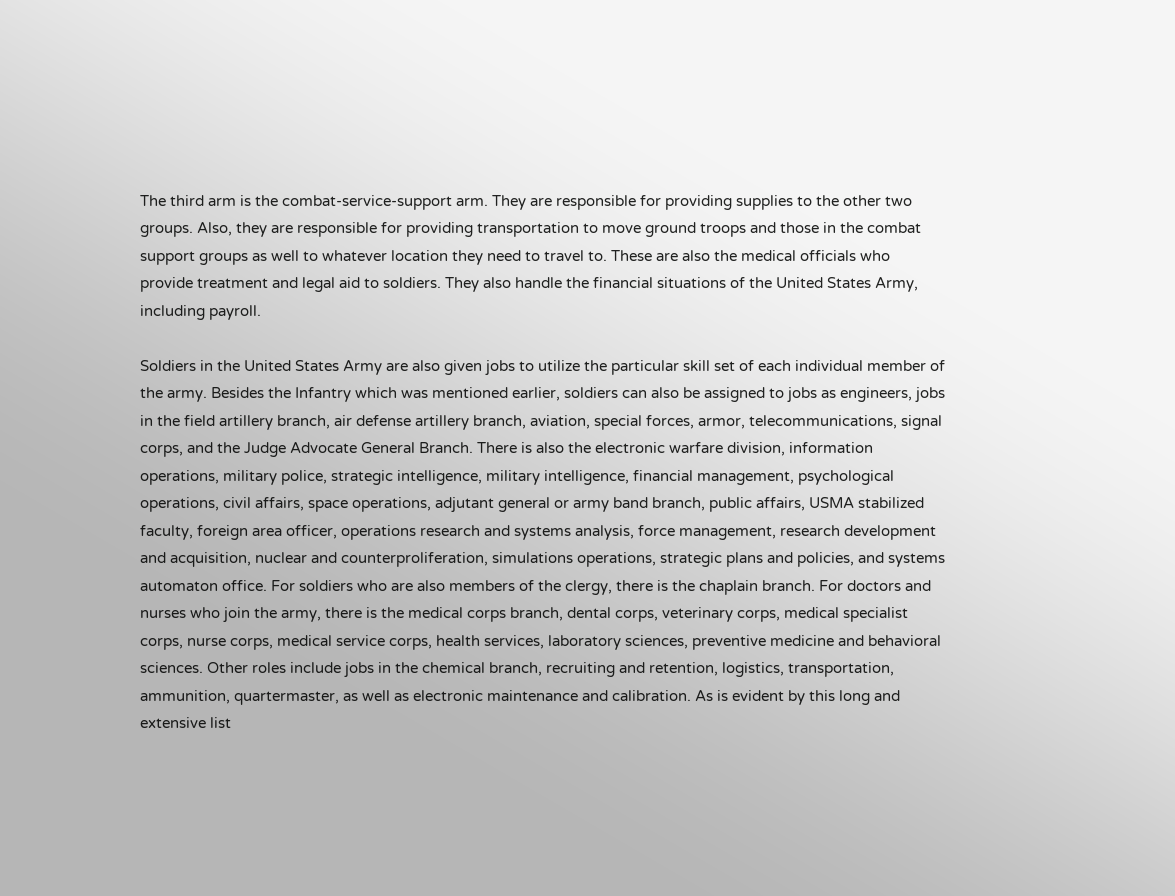The third arm is the combat-service-support arm. They are responsible for providing supplies to the other two groups. Also, they are responsible for providing transportation to move ground troops and those in the combat support groups as well to whatever location they need to travel to. These are also the medical officials who provide treatment and legal aid to soldiers. They also handle the financial situations of the United States Army, including payroll.

Soldiers in the United States Army are also given jobs to utilize the particular skill set of each individual member of the army. Besides the Infantry which was mentioned earlier, soldiers can also be assigned to jobs as engineers, jobs in the field artillery branch, air defense artillery branch, aviation, special forces, armor, telecommunications, signal corps, and the Judge Advocate General Branch. There is also the electronic warfare division, information operations, military police, strategic intelligence, military intelligence, financial management, psychological operations, civil affairs, space operations, adjutant general or army band branch, public affairs, USMA stabilized faculty, foreign area officer, operations research and systems analysis, force management, research development and acquisition, nuclear and counterproliferation, simulations operations, strategic plans and policies, and systems automaton office. For soldiers who are also members of the clergy, there is the chaplain branch. For doctors and nurses who join the army, there is the medical corps branch, dental corps, veterinary corps, medical specialist corps, nurse corps, medical service corps, health services, laboratory sciences, preventive medicine and behavioral sciences. Other roles include jobs in the chemical branch, recruiting and retention, logistics, transportation, ammunition, quartermaster, as well as electronic maintenance and calibration. As is evident by this long and extensive list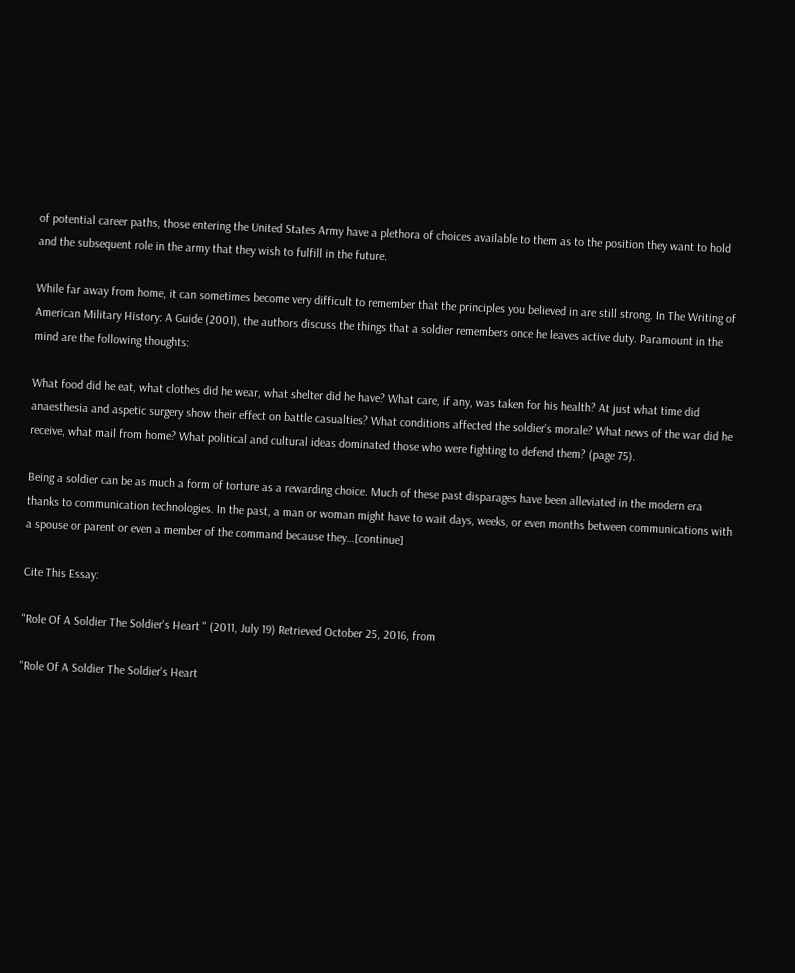of potential career paths, those entering the United States Army have a plethora of choices available to them as to the position they want to hold and the subsequent role in the army that they wish to fulfill in the future.

While far away from home, it can sometimes become very difficult to remember that the principles you believed in are still strong. In The Writing of American Military History: A Guide (2001), the authors discuss the things that a soldier remembers once he leaves active duty. Paramount in the mind are the following thoughts:

What food did he eat, what clothes did he wear, what shelter did he have? What care, if any, was taken for his health? At just what time did anaesthesia and aspetic surgery show their effect on battle casualties? What conditions affected the soldier's morale? What news of the war did he receive, what mail from home? What political and cultural ideas dominated those who were fighting to defend them? (page 75).

Being a soldier can be as much a form of torture as a rewarding choice. Much of these past disparages have been alleviated in the modern era thanks to communication technologies. In the past, a man or woman might have to wait days, weeks, or even months between communications with a spouse or parent or even a member of the command because they…[continue]

Cite This Essay:

"Role Of A Soldier The Soldier's Heart " (2011, July 19) Retrieved October 25, 2016, from

"Role Of A Soldier The Soldier's Heart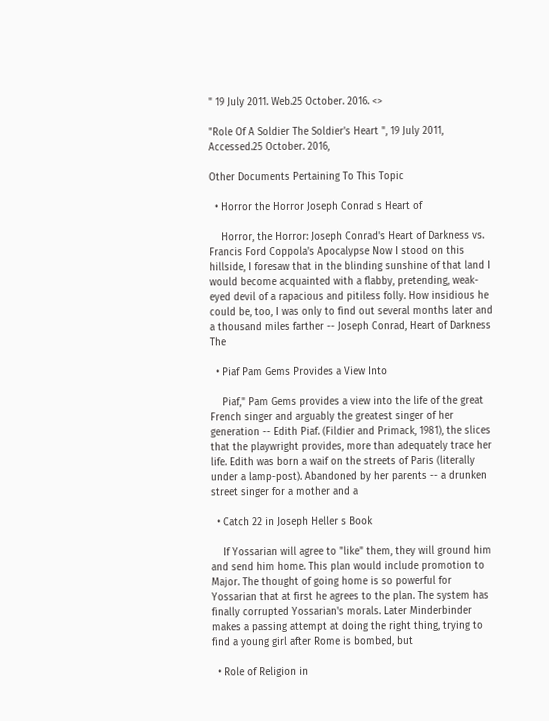" 19 July 2011. Web.25 October. 2016. <>

"Role Of A Soldier The Soldier's Heart ", 19 July 2011, Accessed.25 October. 2016,

Other Documents Pertaining To This Topic

  • Horror the Horror Joseph Conrad s Heart of

    Horror, the Horror: Joseph Conrad's Heart of Darkness vs. Francis Ford Coppola's Apocalypse Now I stood on this hillside, I foresaw that in the blinding sunshine of that land I would become acquainted with a flabby, pretending, weak-eyed devil of a rapacious and pitiless folly. How insidious he could be, too, I was only to find out several months later and a thousand miles farther -- Joseph Conrad, Heart of Darkness The

  • Piaf Pam Gems Provides a View Into

    Piaf," Pam Gems provides a view into the life of the great French singer and arguably the greatest singer of her generation -- Edith Piaf. (Fildier and Primack, 1981), the slices that the playwright provides, more than adequately trace her life. Edith was born a waif on the streets of Paris (literally under a lamp-post). Abandoned by her parents -- a drunken street singer for a mother and a

  • Catch 22 in Joseph Heller s Book

    If Yossarian will agree to "like" them, they will ground him and send him home. This plan would include promotion to Major. The thought of going home is so powerful for Yossarian that at first he agrees to the plan. The system has finally corrupted Yossarian's morals. Later Minderbinder makes a passing attempt at doing the right thing, trying to find a young girl after Rome is bombed, but

  • Role of Religion in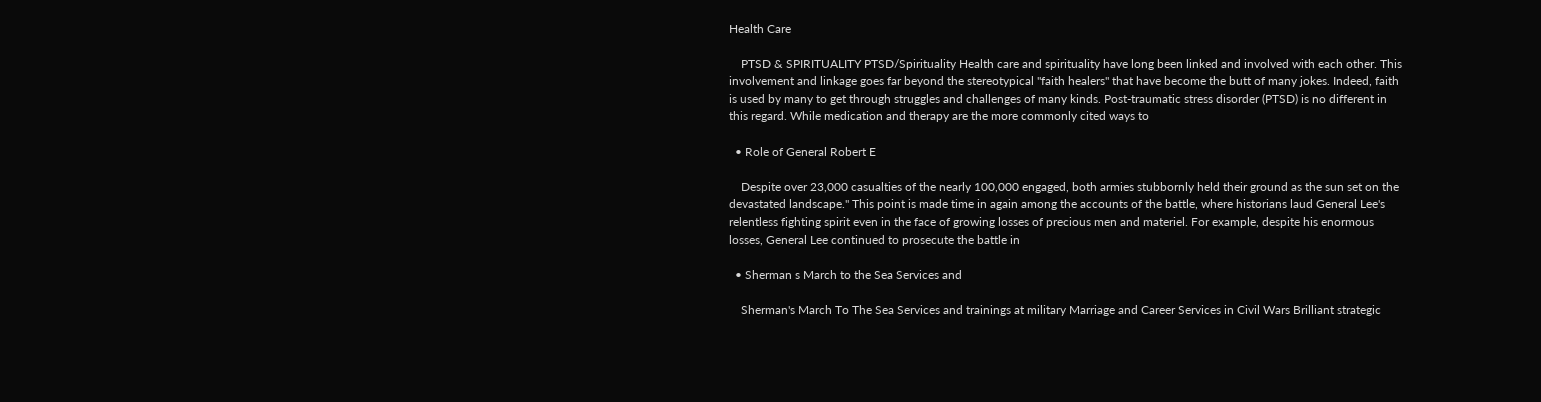Health Care

    PTSD & SPIRITUALITY PTSD/Spirituality Health care and spirituality have long been linked and involved with each other. This involvement and linkage goes far beyond the stereotypical "faith healers" that have become the butt of many jokes. Indeed, faith is used by many to get through struggles and challenges of many kinds. Post-traumatic stress disorder (PTSD) is no different in this regard. While medication and therapy are the more commonly cited ways to

  • Role of General Robert E

    Despite over 23,000 casualties of the nearly 100,000 engaged, both armies stubbornly held their ground as the sun set on the devastated landscape." This point is made time in again among the accounts of the battle, where historians laud General Lee's relentless fighting spirit even in the face of growing losses of precious men and materiel. For example, despite his enormous losses, General Lee continued to prosecute the battle in

  • Sherman s March to the Sea Services and

    Sherman's March To The Sea Services and trainings at military Marriage and Career Services in Civil Wars Brilliant strategic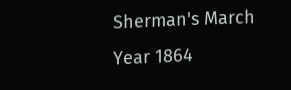Sherman's March Year 1864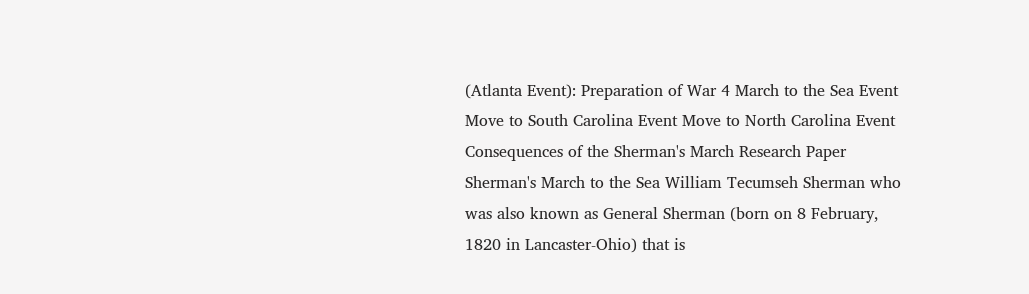(Atlanta Event): Preparation of War 4 March to the Sea Event Move to South Carolina Event Move to North Carolina Event Consequences of the Sherman's March Research Paper Sherman's March to the Sea William Tecumseh Sherman who was also known as General Sherman (born on 8 February, 1820 in Lancaster-Ohio) that is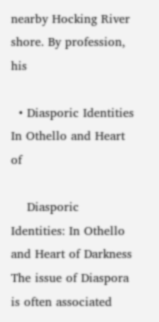nearby Hocking River shore. By profession, his

  • Diasporic Identities In Othello and Heart of

    Diasporic Identities: In Othello and Heart of Darkness The issue of Diaspora is often associated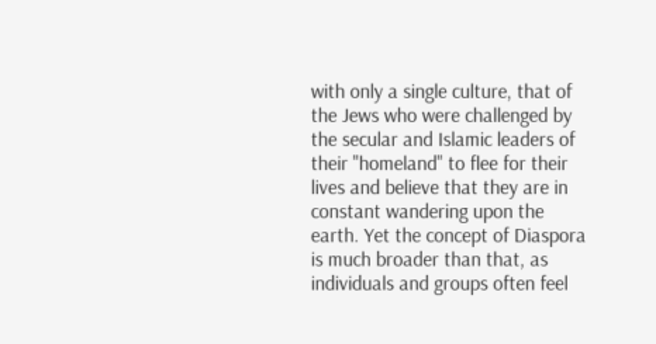with only a single culture, that of the Jews who were challenged by the secular and Islamic leaders of their "homeland" to flee for their lives and believe that they are in constant wandering upon the earth. Yet the concept of Diaspora is much broader than that, as individuals and groups often feel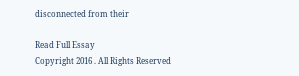disconnected from their

Read Full Essay
Copyright 2016 . All Rights Reserved